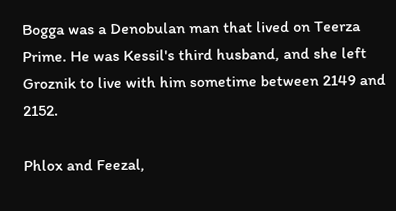Bogga was a Denobulan man that lived on Teerza Prime. He was Kessil's third husband, and she left Groznik to live with him sometime between 2149 and 2152.

Phlox and Feezal,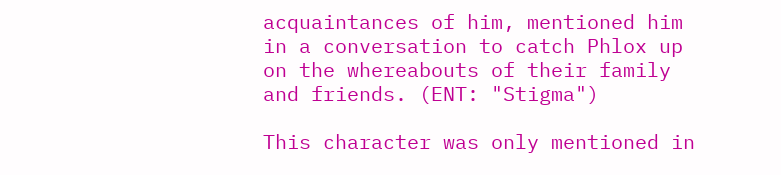acquaintances of him, mentioned him in a conversation to catch Phlox up on the whereabouts of their family and friends. (ENT: "Stigma")

This character was only mentioned in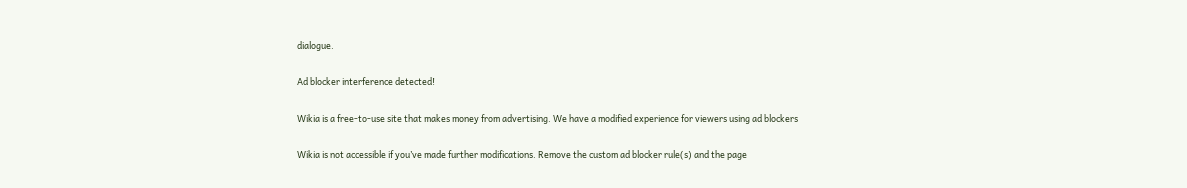dialogue.

Ad blocker interference detected!

Wikia is a free-to-use site that makes money from advertising. We have a modified experience for viewers using ad blockers

Wikia is not accessible if you’ve made further modifications. Remove the custom ad blocker rule(s) and the page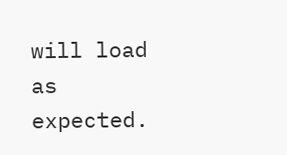will load as expected.